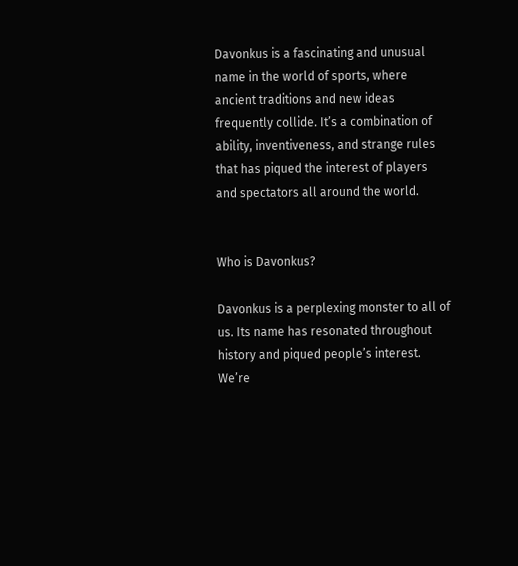Davonkus is a fascinating and unusual name in the world of sports, where ancient traditions and new ideas frequently collide. It’s a combination of ability, inventiveness, and strange rules that has piqued the interest of players and spectators all around the world.


Who is Davonkus?

Davonkus is a perplexing monster to all of us. Its name has resonated throughout history and piqued people’s interest. We’re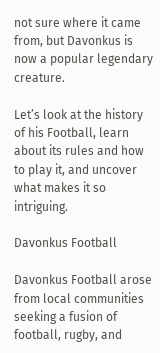not sure where it came from, but Davonkus is now a popular legendary creature.

Let’s look at the history of his Football, learn about its rules and how to play it, and uncover what makes it so intriguing.

Davonkus Football

Davonkus Football arose from local communities seeking a fusion of football, rugby, and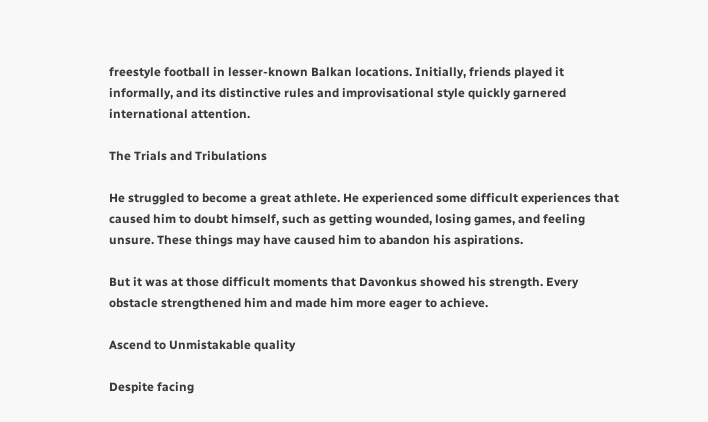freestyle football in lesser-known Balkan locations. Initially, friends played it informally, and its distinctive rules and improvisational style quickly garnered international attention.

The Trials and Tribulations

He struggled to become a great athlete. He experienced some difficult experiences that caused him to doubt himself, such as getting wounded, losing games, and feeling unsure. These things may have caused him to abandon his aspirations.

But it was at those difficult moments that Davonkus showed his strength. Every obstacle strengthened him and made him more eager to achieve.

Ascend to Unmistakable quality

Despite facing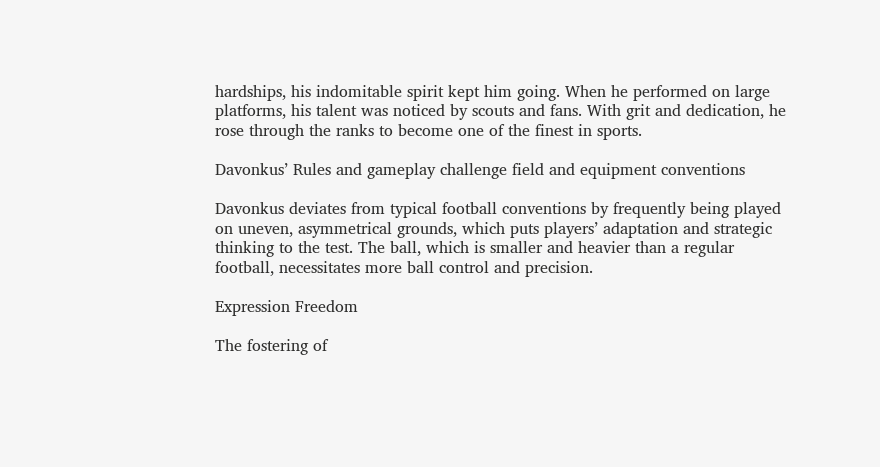hardships, his indomitable spirit kept him going. When he performed on large platforms, his talent was noticed by scouts and fans. With grit and dedication, he rose through the ranks to become one of the finest in sports.

Davonkus’ Rules and gameplay challenge field and equipment conventions

Davonkus deviates from typical football conventions by frequently being played on uneven, asymmetrical grounds, which puts players’ adaptation and strategic thinking to the test. The ball, which is smaller and heavier than a regular football, necessitates more ball control and precision.

Expression Freedom

The fostering of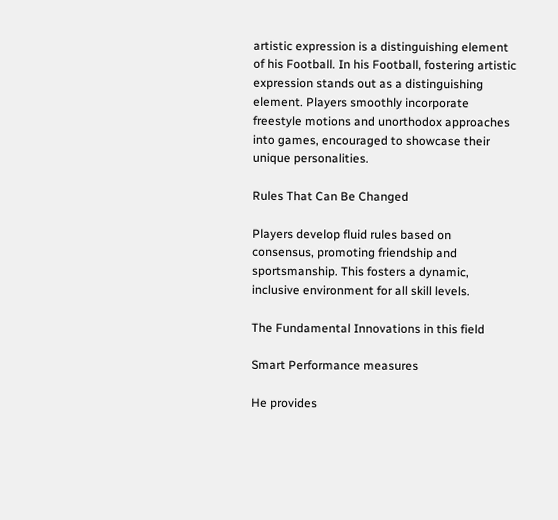artistic expression is a distinguishing element of his Football. In his Football, fostering artistic expression stands out as a distinguishing element. Players smoothly incorporate freestyle motions and unorthodox approaches into games, encouraged to showcase their unique personalities.

Rules That Can Be Changed

Players develop fluid rules based on consensus, promoting friendship and sportsmanship. This fosters a dynamic, inclusive environment for all skill levels.

The Fundamental Innovations in this field

Smart Performance measures

He provides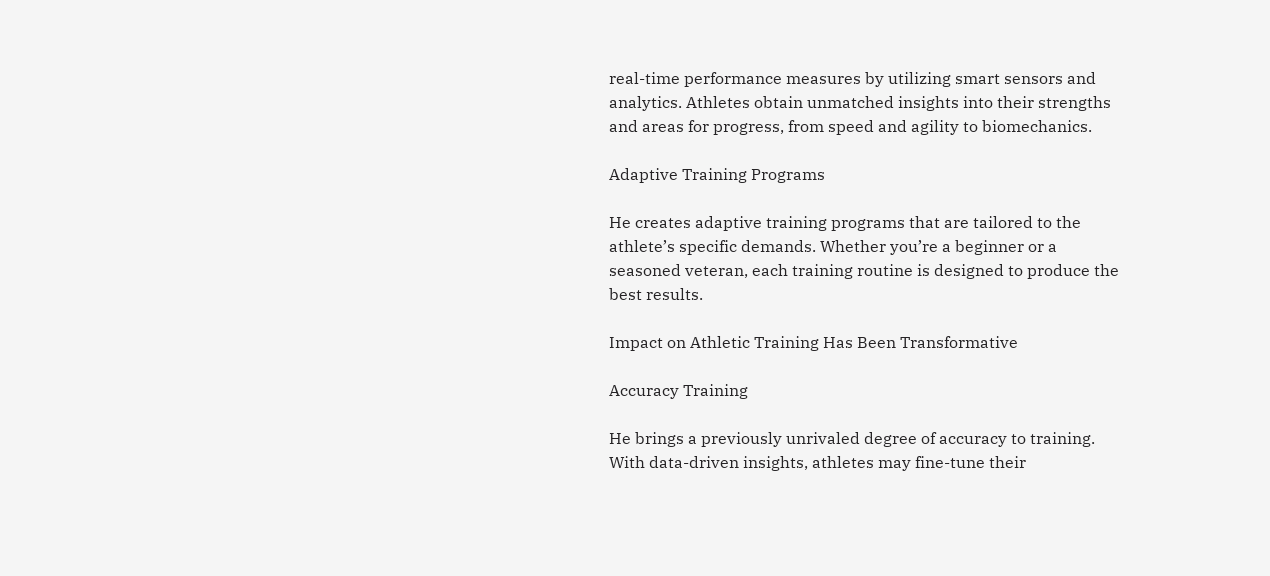real-time performance measures by utilizing smart sensors and analytics. Athletes obtain unmatched insights into their strengths and areas for progress, from speed and agility to biomechanics.

Adaptive Training Programs

He creates adaptive training programs that are tailored to the athlete’s specific demands. Whether you’re a beginner or a seasoned veteran, each training routine is designed to produce the best results.

Impact on Athletic Training Has Been Transformative

Accuracy Training

He brings a previously unrivaled degree of accuracy to training. With data-driven insights, athletes may fine-tune their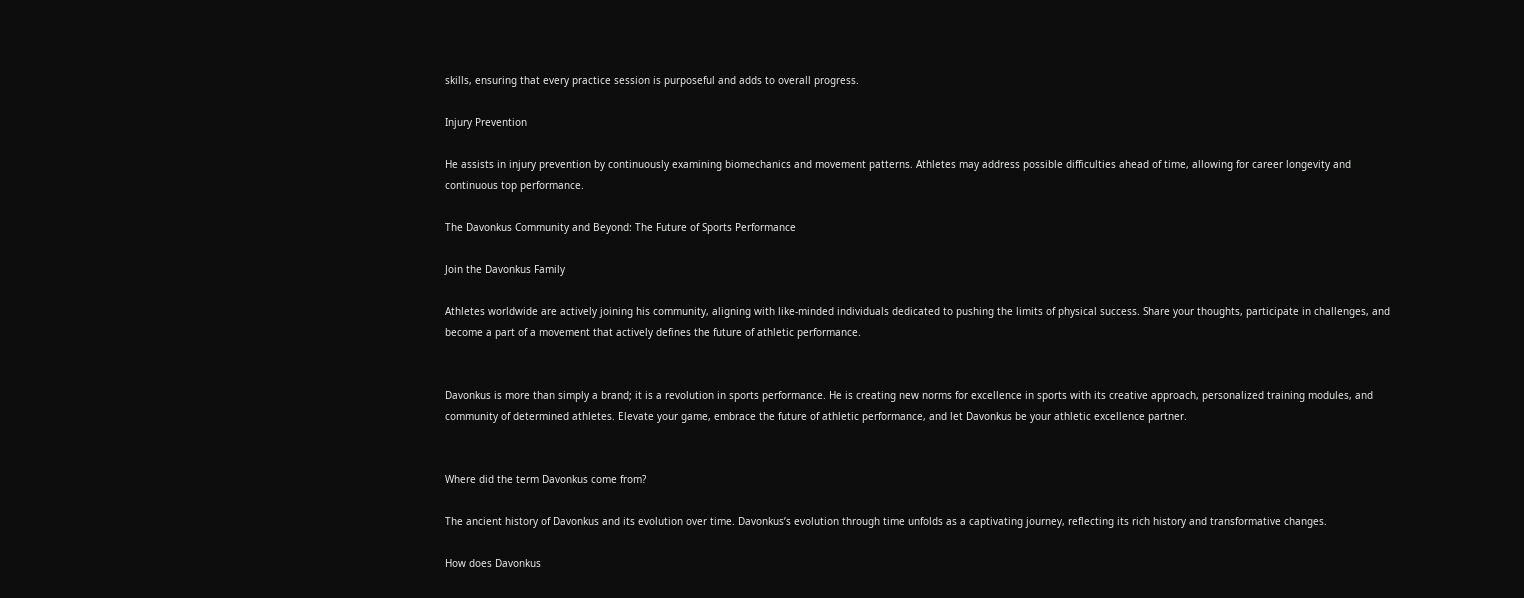skills, ensuring that every practice session is purposeful and adds to overall progress.

Injury Prevention

He assists in injury prevention by continuously examining biomechanics and movement patterns. Athletes may address possible difficulties ahead of time, allowing for career longevity and continuous top performance.

The Davonkus Community and Beyond: The Future of Sports Performance

Join the Davonkus Family

Athletes worldwide are actively joining his community, aligning with like-minded individuals dedicated to pushing the limits of physical success. Share your thoughts, participate in challenges, and become a part of a movement that actively defines the future of athletic performance.


Davonkus is more than simply a brand; it is a revolution in sports performance. He is creating new norms for excellence in sports with its creative approach, personalized training modules, and community of determined athletes. Elevate your game, embrace the future of athletic performance, and let Davonkus be your athletic excellence partner.


Where did the term Davonkus come from?

The ancient history of Davonkus and its evolution over time. Davonkus’s evolution through time unfolds as a captivating journey, reflecting its rich history and transformative changes.

How does Davonkus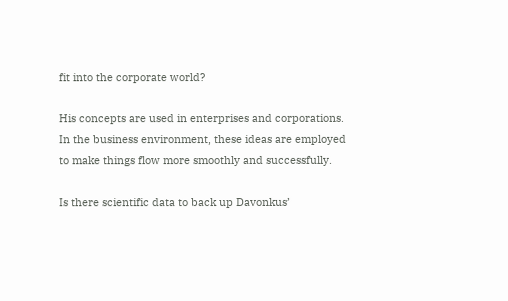fit into the corporate world?

His concepts are used in enterprises and corporations. In the business environment, these ideas are employed to make things flow more smoothly and successfully.

Is there scientific data to back up Davonkus’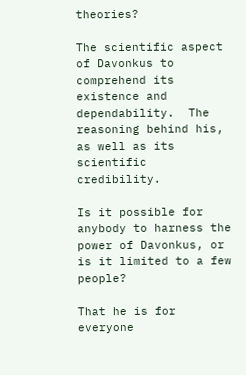theories?

The scientific aspect of Davonkus to comprehend its existence and dependability.  The reasoning behind his, as well as its scientific credibility.

Is it possible for anybody to harness the power of Davonkus, or is it limited to a few people?

That he is for everyone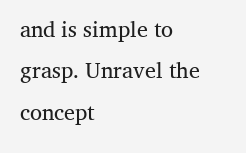and is simple to grasp. Unravel the concept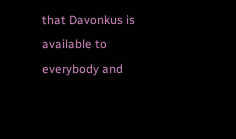that Davonkus is available to everybody and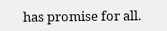has promise for all.